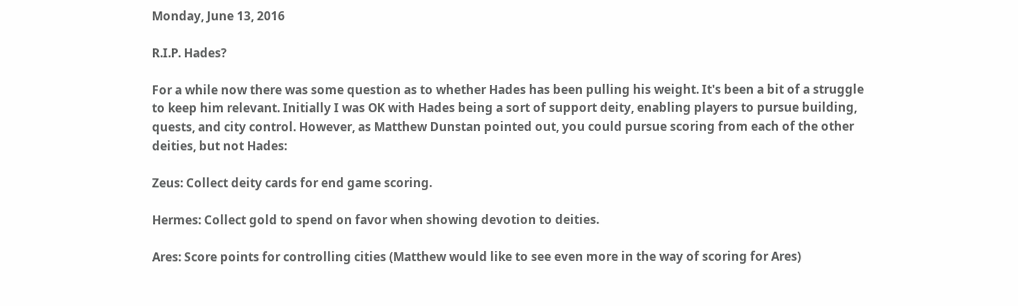Monday, June 13, 2016

R.I.P. Hades?

For a while now there was some question as to whether Hades has been pulling his weight. It's been a bit of a struggle to keep him relevant. Initially I was OK with Hades being a sort of support deity, enabling players to pursue building, quests, and city control. However, as Matthew Dunstan pointed out, you could pursue scoring from each of the other deities, but not Hades:

Zeus: Collect deity cards for end game scoring.

Hermes: Collect gold to spend on favor when showing devotion to deities.

Ares: Score points for controlling cities (Matthew would like to see even more in the way of scoring for Ares)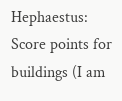Hephaestus: Score points for buildings (I am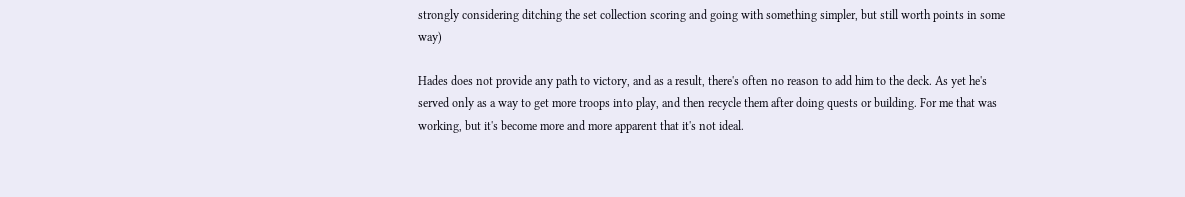strongly considering ditching the set collection scoring and going with something simpler, but still worth points in some way)

Hades does not provide any path to victory, and as a result, there's often no reason to add him to the deck. As yet he's served only as a way to get more troops into play, and then recycle them after doing quests or building. For me that was working, but it's become more and more apparent that it's not ideal.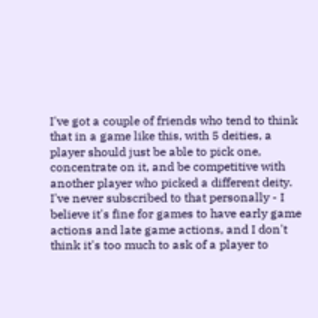I've got a couple of friends who tend to think that in a game like this, with 5 deities, a player should just be able to pick one, concentrate on it, and be competitive with another player who picked a different deity. I've never subscribed to that personally - I believe it's fine for games to have early game actions and late game actions, and I don't think it's too much to ask of a player to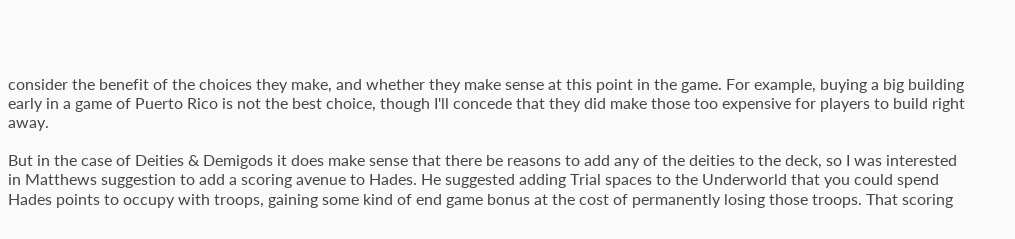consider the benefit of the choices they make, and whether they make sense at this point in the game. For example, buying a big building early in a game of Puerto Rico is not the best choice, though I'll concede that they did make those too expensive for players to build right away.

But in the case of Deities & Demigods it does make sense that there be reasons to add any of the deities to the deck, so I was interested in Matthews suggestion to add a scoring avenue to Hades. He suggested adding Trial spaces to the Underworld that you could spend Hades points to occupy with troops, gaining some kind of end game bonus at the cost of permanently losing those troops. That scoring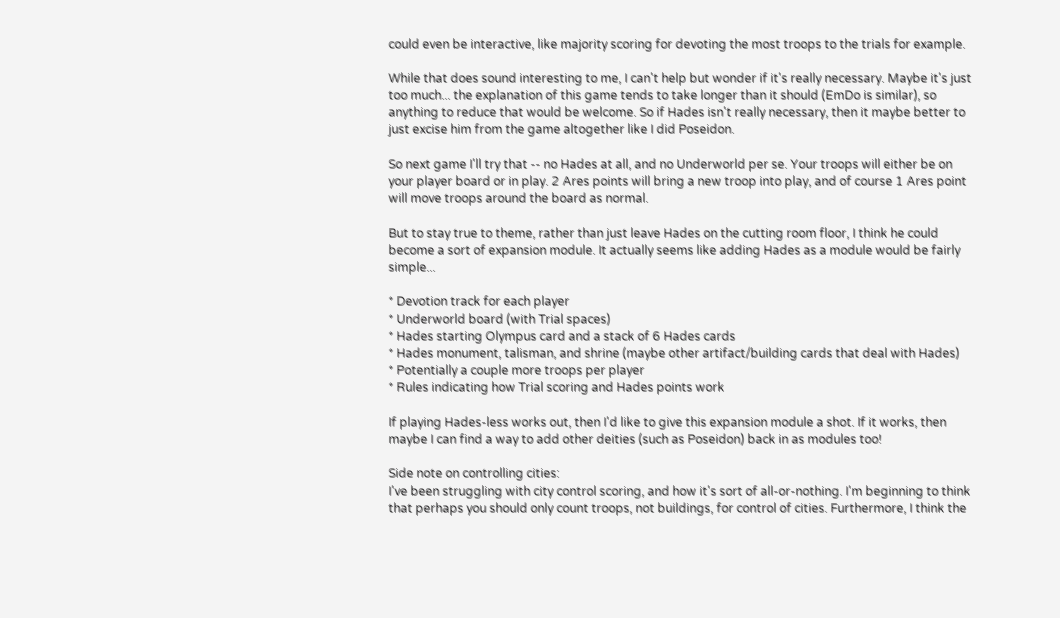could even be interactive, like majority scoring for devoting the most troops to the trials for example.

While that does sound interesting to me, I can't help but wonder if it's really necessary. Maybe it's just too much... the explanation of this game tends to take longer than it should (EmDo is similar), so anything to reduce that would be welcome. So if Hades isn't really necessary, then it maybe better to just excise him from the game altogether like I did Poseidon.

So next game I'll try that -- no Hades at all, and no Underworld per se. Your troops will either be on your player board or in play. 2 Ares points will bring a new troop into play, and of course 1 Ares point will move troops around the board as normal.

But to stay true to theme, rather than just leave Hades on the cutting room floor, I think he could become a sort of expansion module. It actually seems like adding Hades as a module would be fairly simple...

* Devotion track for each player
* Underworld board (with Trial spaces)
* Hades starting Olympus card and a stack of 6 Hades cards
* Hades monument, talisman, and shrine (maybe other artifact/building cards that deal with Hades)
* Potentially a couple more troops per player
* Rules indicating how Trial scoring and Hades points work

If playing Hades-less works out, then I'd like to give this expansion module a shot. If it works, then maybe I can find a way to add other deities (such as Poseidon) back in as modules too!

Side note on controlling cities:
I've been struggling with city control scoring, and how it's sort of all-or-nothing. I'm beginning to think that perhaps you should only count troops, not buildings, for control of cities. Furthermore, I think the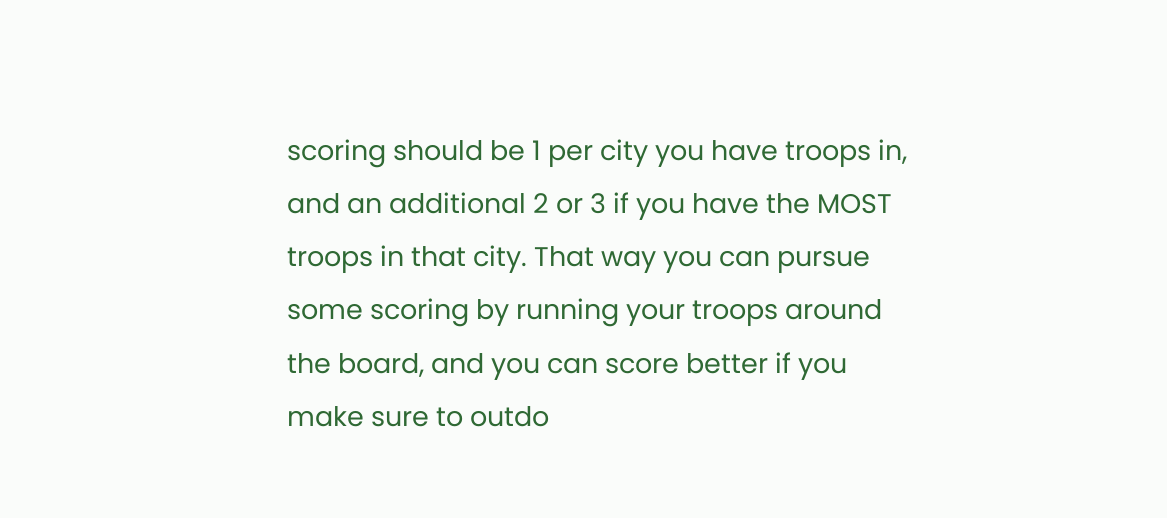scoring should be 1 per city you have troops in, and an additional 2 or 3 if you have the MOST troops in that city. That way you can pursue some scoring by running your troops around the board, and you can score better if you make sure to outdo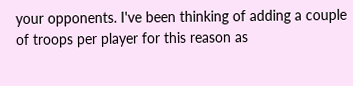your opponents. I've been thinking of adding a couple of troops per player for this reason as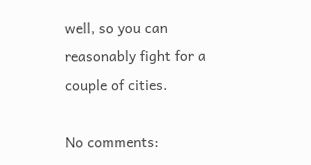well, so you can reasonably fight for a couple of cities.

No comments: